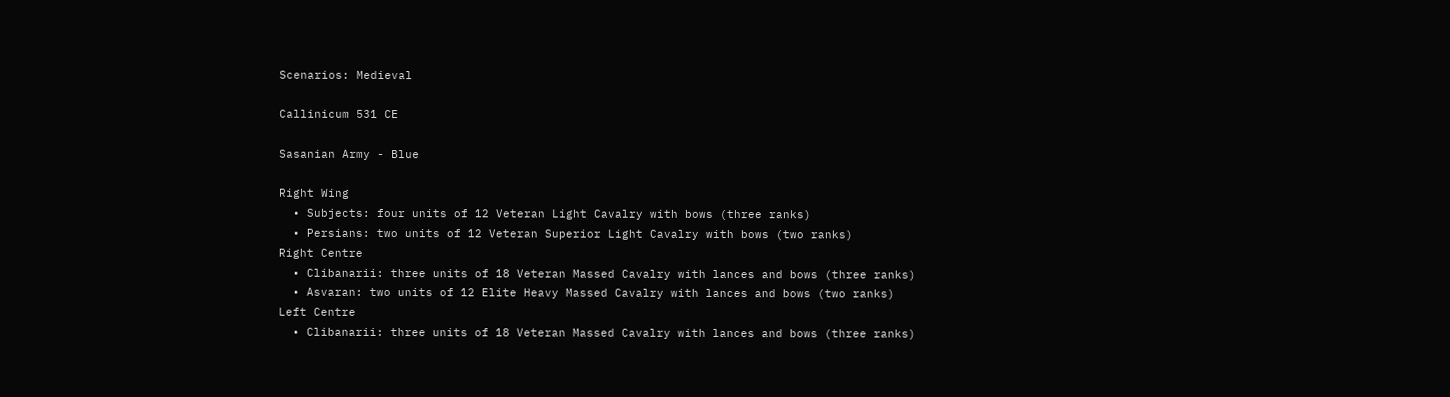Scenarios: Medieval

Callinicum 531 CE

Sasanian Army - Blue

Right Wing
  • Subjects: four units of 12 Veteran Light Cavalry with bows (three ranks)
  • Persians: two units of 12 Veteran Superior Light Cavalry with bows (two ranks)
Right Centre
  • Clibanarii: three units of 18 Veteran Massed Cavalry with lances and bows (three ranks)
  • Asvaran: two units of 12 Elite Heavy Massed Cavalry with lances and bows (two ranks)
Left Centre
  • Clibanarii: three units of 18 Veteran Massed Cavalry with lances and bows (three ranks)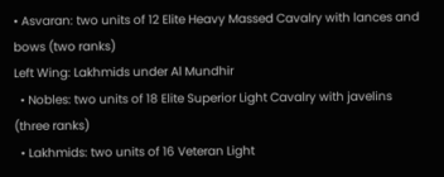• Asvaran: two units of 12 Elite Heavy Massed Cavalry with lances and bows (two ranks)
Left Wing: Lakhmids under Al Mundhir
  • Nobles: two units of 18 Elite Superior Light Cavalry with javelins (three ranks)
  • Lakhmids: two units of 16 Veteran Light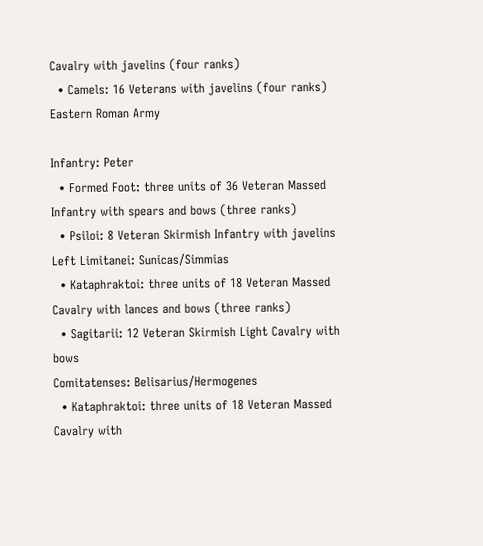Cavalry with javelins (four ranks)
  • Camels: 16 Veterans with javelins (four ranks)
Eastern Roman Army

Infantry: Peter
  • Formed Foot: three units of 36 Veteran Massed Infantry with spears and bows (three ranks)
  • Psiloi: 8 Veteran Skirmish Infantry with javelins
Left Limitanei: Sunicas/Simmias
  • Kataphraktoi: three units of 18 Veteran Massed Cavalry with lances and bows (three ranks)
  • Sagitarii: 12 Veteran Skirmish Light Cavalry with bows
Comitatenses: Belisarius/Hermogenes
  • Kataphraktoi: three units of 18 Veteran Massed Cavalry with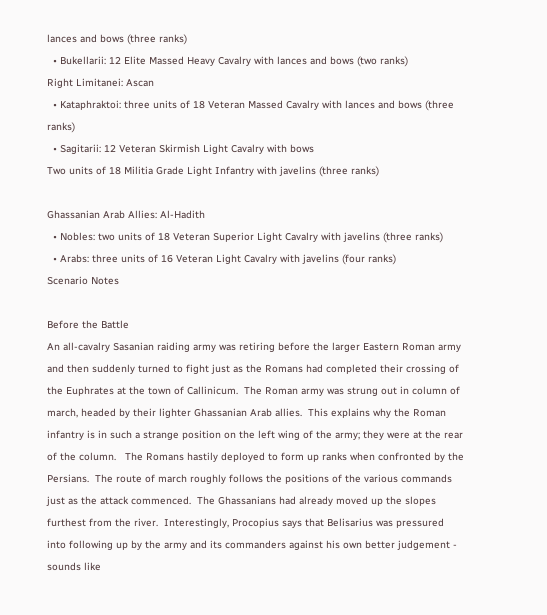lances and bows (three ranks)
  • Bukellarii: 12 Elite Massed Heavy Cavalry with lances and bows (two ranks)
Right Limitanei: Ascan
  • Kataphraktoi: three units of 18 Veteran Massed Cavalry with lances and bows (three ranks)
  • Sagitarii: 12 Veteran Skirmish Light Cavalry with bows
Two units of 18 Militia Grade Light Infantry with javelins (three ranks)

Ghassanian Arab Allies: Al-Hadith
  • Nobles: two units of 18 Veteran Superior Light Cavalry with javelins (three ranks)
  • Arabs: three units of 16 Veteran Light Cavalry with javelins (four ranks)
Scenario Notes

Before the Battle
An all-cavalry Sasanian raiding army was retiring before the larger Eastern Roman army and then suddenly turned to fight just as the Romans had completed their crossing of the Euphrates at the town of Callinicum.  The Roman army was strung out in column of march, headed by their lighter Ghassanian Arab allies.  This explains why the Roman infantry is in such a strange position on the left wing of the army; they were at the rear of the column.   The Romans hastily deployed to form up ranks when confronted by the Persians.  The route of march roughly follows the positions of the various commands just as the attack commenced.  The Ghassanians had already moved up the slopes furthest from the river.  Interestingly, Procopius says that Belisarius was pressured into following up by the army and its commanders against his own better judgement - sounds like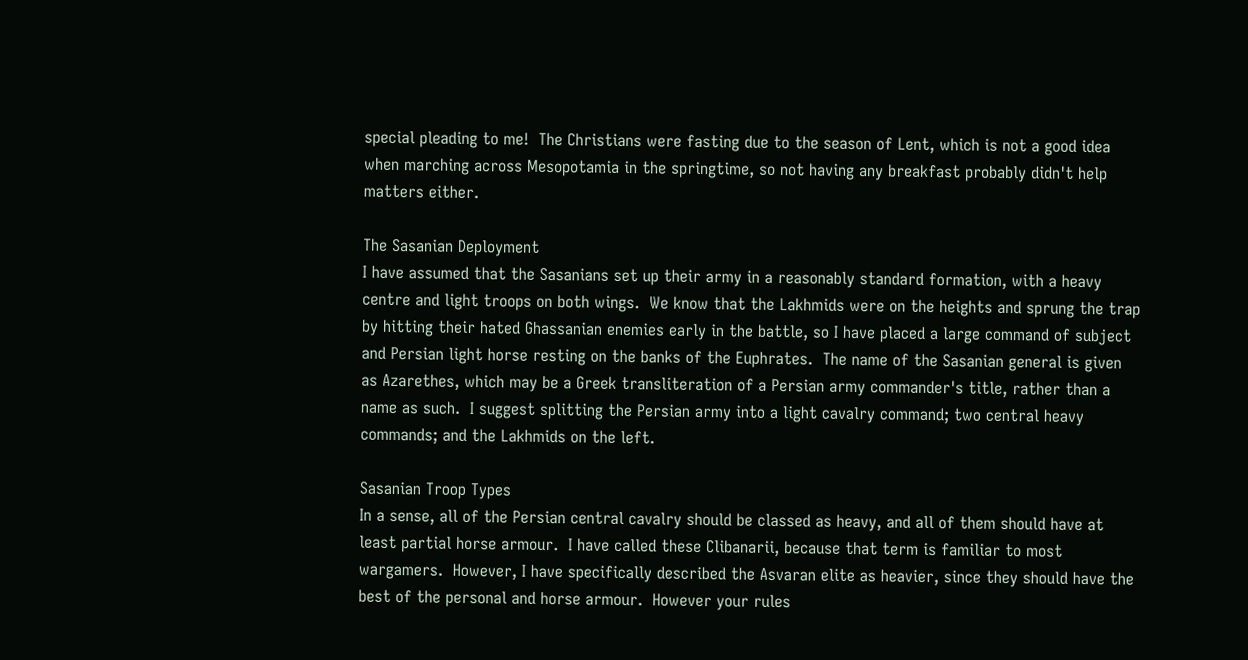special pleading to me!  The Christians were fasting due to the season of Lent, which is not a good idea when marching across Mesopotamia in the springtime, so not having any breakfast probably didn't help matters either.

The Sasanian Deployment
I have assumed that the Sasanians set up their army in a reasonably standard formation, with a heavy centre and light troops on both wings.  We know that the Lakhmids were on the heights and sprung the trap by hitting their hated Ghassanian enemies early in the battle, so I have placed a large command of subject and Persian light horse resting on the banks of the Euphrates.  The name of the Sasanian general is given as Azarethes, which may be a Greek transliteration of a Persian army commander's title, rather than a name as such.  I suggest splitting the Persian army into a light cavalry command; two central heavy commands; and the Lakhmids on the left.

Sasanian Troop Types
In a sense, all of the Persian central cavalry should be classed as heavy, and all of them should have at least partial horse armour.  I have called these Clibanarii, because that term is familiar to most wargamers.  However, I have specifically described the Asvaran elite as heavier, since they should have the best of the personal and horse armour.  However your rules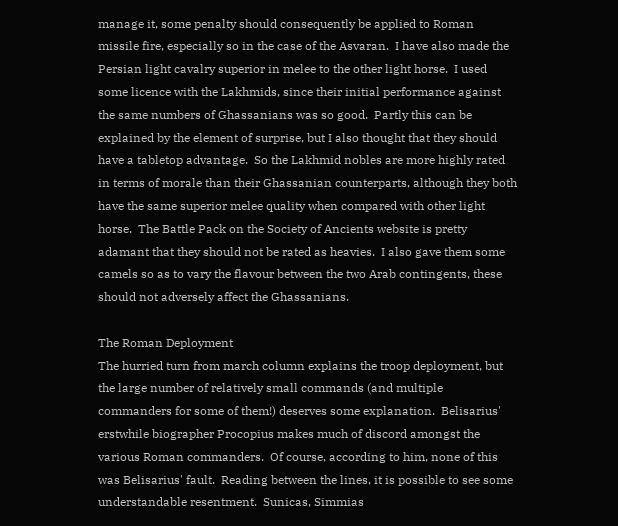manage it, some penalty should consequently be applied to Roman missile fire, especially so in the case of the Asvaran.  I have also made the Persian light cavalry superior in melee to the other light horse.  I used some licence with the Lakhmids, since their initial performance against the same numbers of Ghassanians was so good.  Partly this can be explained by the element of surprise, but I also thought that they should have a tabletop advantage.  So the Lakhmid nobles are more highly rated in terms of morale than their Ghassanian counterparts, although they both have the same superior melee quality when compared with other light horse.  The Battle Pack on the Society of Ancients website is pretty adamant that they should not be rated as heavies.  I also gave them some camels so as to vary the flavour between the two Arab contingents, these should not adversely affect the Ghassanians.

The Roman Deployment
The hurried turn from march column explains the troop deployment, but the large number of relatively small commands (and multiple commanders for some of them!) deserves some explanation.  Belisarius' erstwhile biographer Procopius makes much of discord amongst the various Roman commanders.  Of course, according to him, none of this was Belisarius' fault.  Reading between the lines, it is possible to see some understandable resentment.  Sunicas, Simmias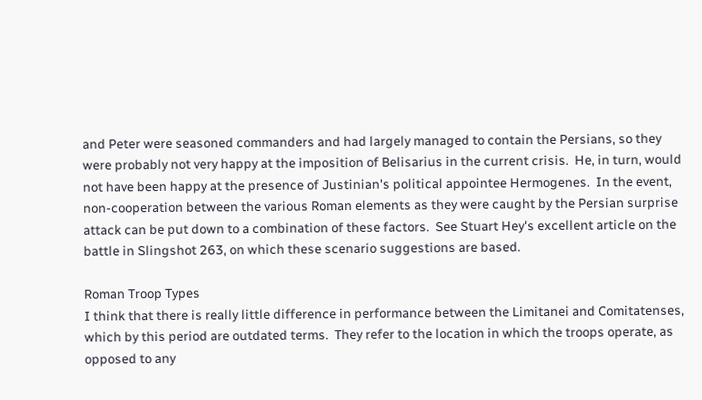and Peter were seasoned commanders and had largely managed to contain the Persians, so they were probably not very happy at the imposition of Belisarius in the current crisis.  He, in turn, would not have been happy at the presence of Justinian's political appointee Hermogenes.  In the event, non-cooperation between the various Roman elements as they were caught by the Persian surprise attack can be put down to a combination of these factors.  See Stuart Hey's excellent article on the battle in Slingshot 263, on which these scenario suggestions are based.

Roman Troop Types
I think that there is really little difference in performance between the Limitanei and Comitatenses, which by this period are outdated terms.  They refer to the location in which the troops operate, as opposed to any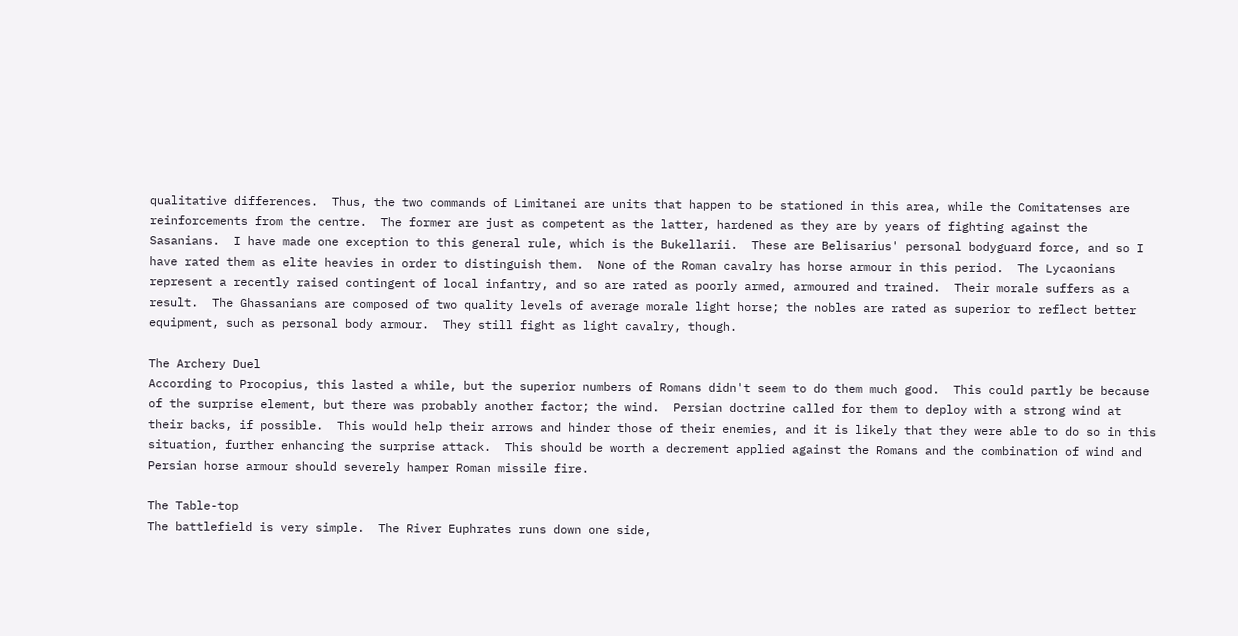qualitative differences.  Thus, the two commands of Limitanei are units that happen to be stationed in this area, while the Comitatenses are reinforcements from the centre.  The former are just as competent as the latter, hardened as they are by years of fighting against the Sasanians.  I have made one exception to this general rule, which is the Bukellarii.  These are Belisarius' personal bodyguard force, and so I have rated them as elite heavies in order to distinguish them.  None of the Roman cavalry has horse armour in this period.  The Lycaonians represent a recently raised contingent of local infantry, and so are rated as poorly armed, armoured and trained.  Their morale suffers as a result.  The Ghassanians are composed of two quality levels of average morale light horse; the nobles are rated as superior to reflect better equipment, such as personal body armour.  They still fight as light cavalry, though.

The Archery Duel
According to Procopius, this lasted a while, but the superior numbers of Romans didn't seem to do them much good.  This could partly be because of the surprise element, but there was probably another factor; the wind.  Persian doctrine called for them to deploy with a strong wind at their backs, if possible.  This would help their arrows and hinder those of their enemies, and it is likely that they were able to do so in this situation, further enhancing the surprise attack.  This should be worth a decrement applied against the Romans and the combination of wind and Persian horse armour should severely hamper Roman missile fire.

The Table-top
The battlefield is very simple.  The River Euphrates runs down one side,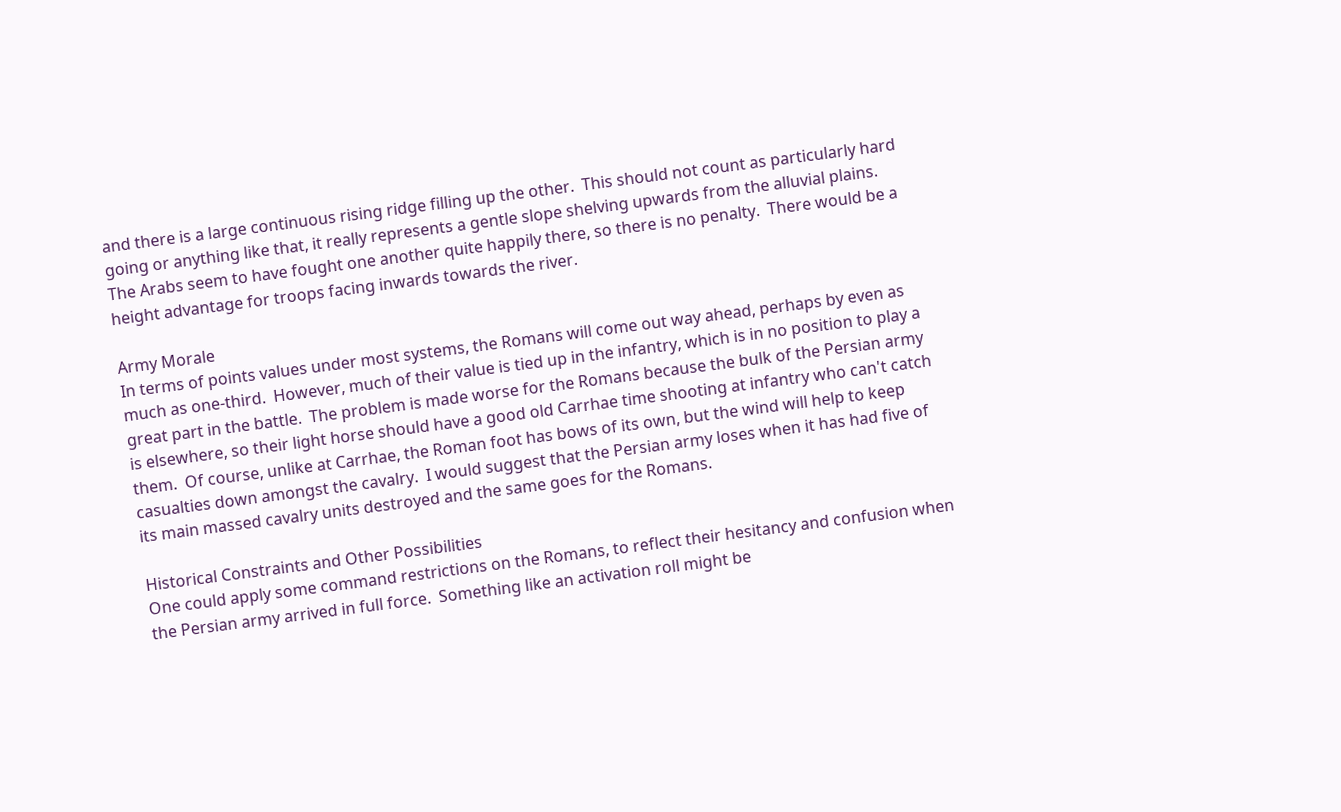and there is a large continuous rising ridge filling up the other.  This should not count as particularly hard going or anything like that, it really represents a gentle slope shelving upwards from the alluvial plains.  The Arabs seem to have fought one another quite happily there, so there is no penalty.  There would be a height advantage for troops facing inwards towards the river.

Army Morale
In terms of points values under most systems, the Romans will come out way ahead, perhaps by even as much as one-third.  However, much of their value is tied up in the infantry, which is in no position to play a great part in the battle.  The problem is made worse for the Romans because the bulk of the Persian army is elsewhere, so their light horse should have a good old Carrhae time shooting at infantry who can't catch them.  Of course, unlike at Carrhae, the Roman foot has bows of its own, but the wind will help to keep casualties down amongst the cavalry.  I would suggest that the Persian army loses when it has had five of its main massed cavalry units destroyed and the same goes for the Romans.

Historical Constraints and Other Possibilities
One could apply some command restrictions on the Romans, to reflect their hesitancy and confusion when the Persian army arrived in full force.  Something like an activation roll might be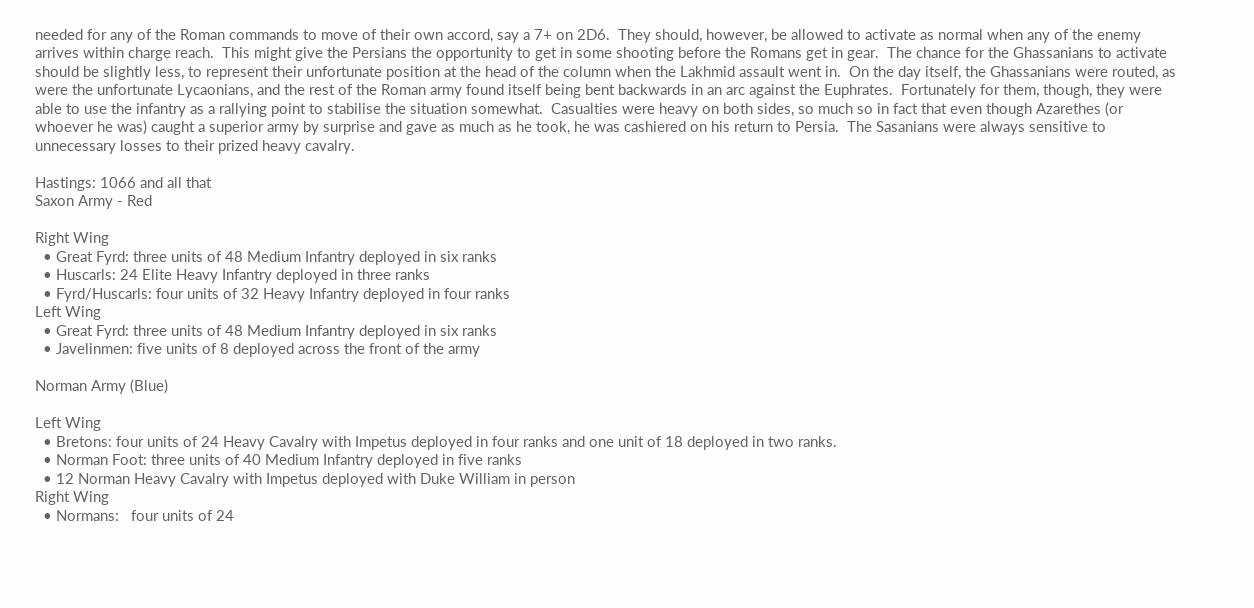needed for any of the Roman commands to move of their own accord, say a 7+ on 2D6.  They should, however, be allowed to activate as normal when any of the enemy arrives within charge reach.  This might give the Persians the opportunity to get in some shooting before the Romans get in gear.  The chance for the Ghassanians to activate should be slightly less, to represent their unfortunate position at the head of the column when the Lakhmid assault went in.  On the day itself, the Ghassanians were routed, as were the unfortunate Lycaonians, and the rest of the Roman army found itself being bent backwards in an arc against the Euphrates.  Fortunately for them, though, they were able to use the infantry as a rallying point to stabilise the situation somewhat.  Casualties were heavy on both sides, so much so in fact that even though Azarethes (or whoever he was) caught a superior army by surprise and gave as much as he took, he was cashiered on his return to Persia.  The Sasanians were always sensitive to unnecessary losses to their prized heavy cavalry.

Hastings: 1066 and all that
Saxon Army - Red

Right Wing
  • Great Fyrd: three units of 48 Medium Infantry deployed in six ranks
  • Huscarls: 24 Elite Heavy Infantry deployed in three ranks
  • Fyrd/Huscarls: four units of 32 Heavy Infantry deployed in four ranks
Left Wing
  • Great Fyrd: three units of 48 Medium Infantry deployed in six ranks
  • Javelinmen: five units of 8 deployed across the front of the army

Norman Army (Blue)

Left Wing
  • Bretons: four units of 24 Heavy Cavalry with Impetus deployed in four ranks and one unit of 18 deployed in two ranks.
  • Norman Foot: three units of 40 Medium Infantry deployed in five ranks
  • 12 Norman Heavy Cavalry with Impetus deployed with Duke William in person
Right Wing
  • Normans:   four units of 24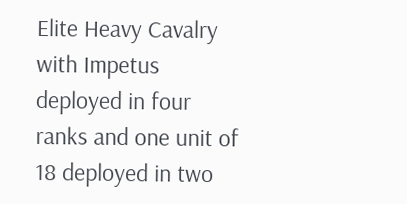Elite Heavy Cavalry with Impetus deployed in four ranks and one unit of 18 deployed in two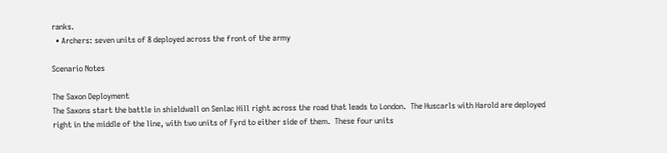ranks.
  • Archers: seven units of 8 deployed across the front of the army

Scenario Notes

The Saxon Deployment
The Saxons start the battle in shieldwall on Senlac Hill right across the road that leads to London.  The Huscarls with Harold are deployed right in the middle of the line, with two units of Fyrd to either side of them.  These four units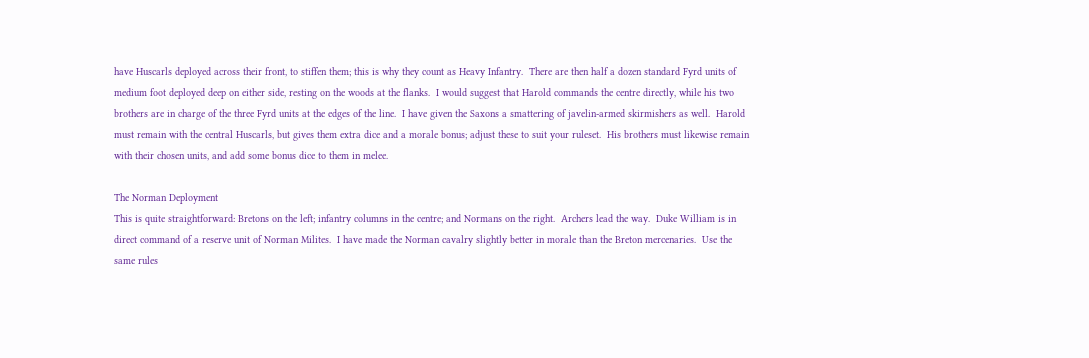have Huscarls deployed across their front, to stiffen them; this is why they count as Heavy Infantry.  There are then half a dozen standard Fyrd units of medium foot deployed deep on either side, resting on the woods at the flanks.  I would suggest that Harold commands the centre directly, while his two brothers are in charge of the three Fyrd units at the edges of the line.  I have given the Saxons a smattering of javelin-armed skirmishers as well.  Harold must remain with the central Huscarls, but gives them extra dice and a morale bonus; adjust these to suit your ruleset.  His brothers must likewise remain with their chosen units, and add some bonus dice to them in melee.

The Norman Deployment
This is quite straightforward: Bretons on the left; infantry columns in the centre; and Normans on the right.  Archers lead the way.  Duke William is in direct command of a reserve unit of Norman Milites.  I have made the Norman cavalry slightly better in morale than the Breton mercenaries.  Use the same rules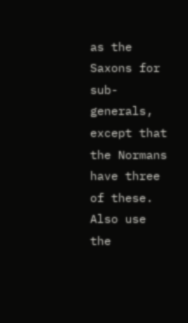as the Saxons for sub-generals, except that the Normans have three of these.  Also use the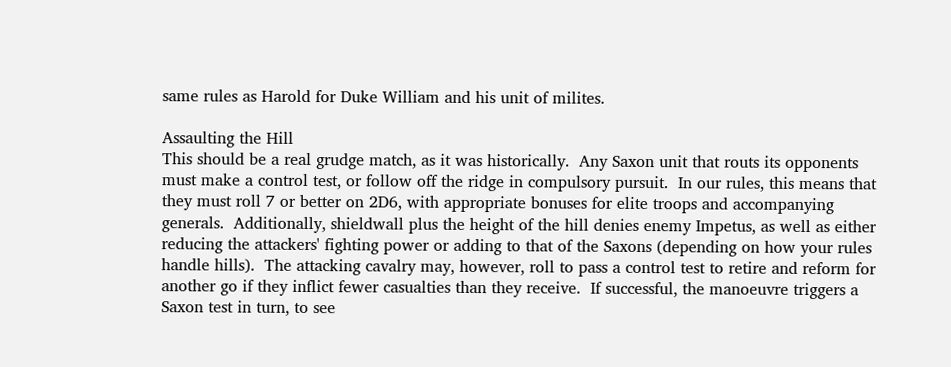same rules as Harold for Duke William and his unit of milites.

Assaulting the Hill
This should be a real grudge match, as it was historically.  Any Saxon unit that routs its opponents must make a control test, or follow off the ridge in compulsory pursuit.  In our rules, this means that they must roll 7 or better on 2D6, with appropriate bonuses for elite troops and accompanying generals.  Additionally, shieldwall plus the height of the hill denies enemy Impetus, as well as either reducing the attackers' fighting power or adding to that of the Saxons (depending on how your rules handle hills).  The attacking cavalry may, however, roll to pass a control test to retire and reform for another go if they inflict fewer casualties than they receive.  If successful, the manoeuvre triggers a Saxon test in turn, to see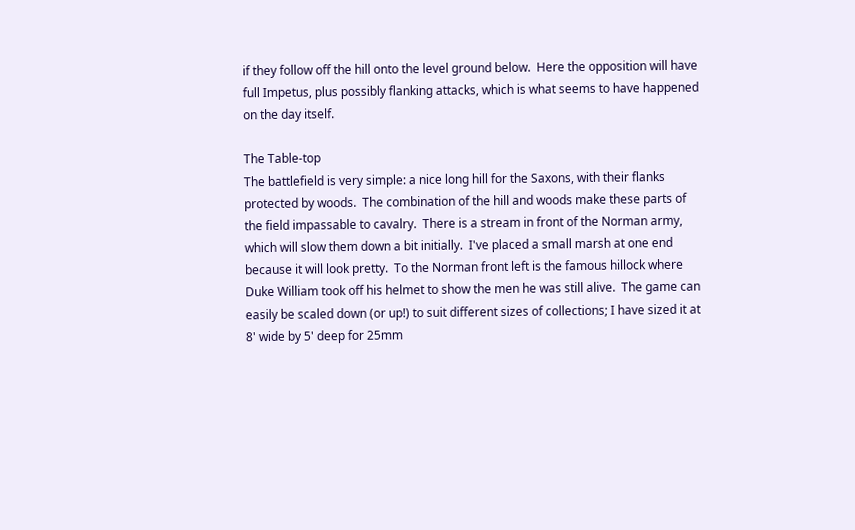if they follow off the hill onto the level ground below.  Here the opposition will have full Impetus, plus possibly flanking attacks, which is what seems to have happened on the day itself.

The Table-top
The battlefield is very simple: a nice long hill for the Saxons, with their flanks protected by woods.  The combination of the hill and woods make these parts of the field impassable to cavalry.  There is a stream in front of the Norman army, which will slow them down a bit initially.  I've placed a small marsh at one end because it will look pretty.  To the Norman front left is the famous hillock where Duke William took off his helmet to show the men he was still alive.  The game can easily be scaled down (or up!) to suit different sizes of collections; I have sized it at 8' wide by 5' deep for 25mm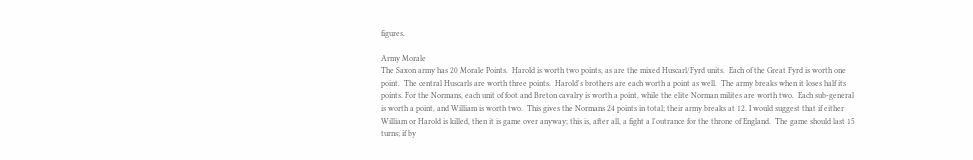figures.

Army Morale
The Saxon army has 20 Morale Points.  Harold is worth two points, as are the mixed Huscarl/Fyrd units.  Each of the Great Fyrd is worth one point.  The central Huscarls are worth three points.  Harold's brothers are each worth a point as well.  The army breaks when it loses half its points. For the Normans, each unit of foot and Breton cavalry is worth a point, while the elite Norman milites are worth two.  Each sub-general is worth a point, and William is worth two.  This gives the Normans 24 points in total; their army breaks at 12. I would suggest that if either William or Harold is killed, then it is game over anyway; this is, after all, a fight a l'outrance for the throne of England.  The game should last 15 turns; if by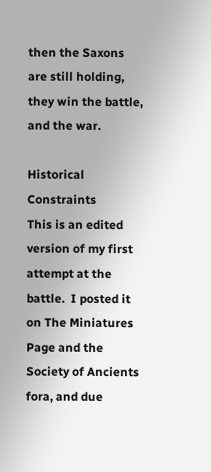then the Saxons are still holding, they win the battle, and the war.

Historical Constraints
This is an edited version of my first attempt at the battle.  I posted it on The Miniatures Page and the Society of Ancients fora, and due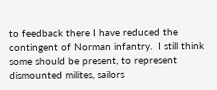to feedback there I have reduced the contingent of Norman infantry.  I still think some should be present, to represent dismounted milites, sailors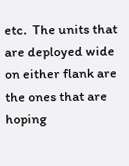etc.  The units that are deployed wide on either flank are the ones that are hoping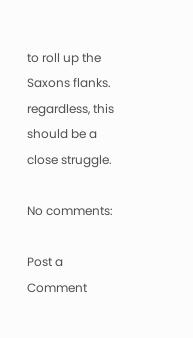to roll up the Saxons flanks.  regardless, this should be a close struggle.

No comments:

Post a Comment